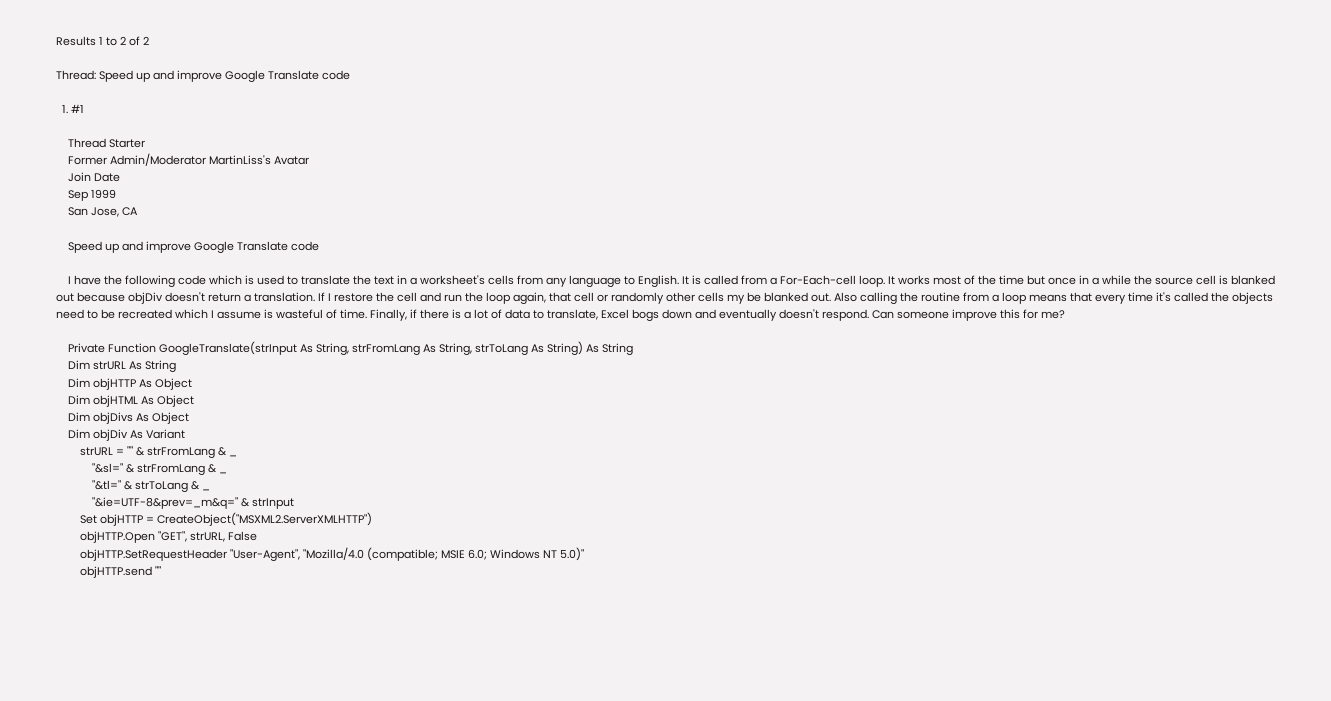Results 1 to 2 of 2

Thread: Speed up and improve Google Translate code

  1. #1

    Thread Starter
    Former Admin/Moderator MartinLiss's Avatar
    Join Date
    Sep 1999
    San Jose, CA

    Speed up and improve Google Translate code

    I have the following code which is used to translate the text in a worksheet's cells from any language to English. It is called from a For-Each-cell loop. It works most of the time but once in a while the source cell is blanked out because objDiv doesn't return a translation. If I restore the cell and run the loop again, that cell or randomly other cells my be blanked out. Also calling the routine from a loop means that every time it's called the objects need to be recreated which I assume is wasteful of time. Finally, if there is a lot of data to translate, Excel bogs down and eventually doesn't respond. Can someone improve this for me?

    Private Function GoogleTranslate(strInput As String, strFromLang As String, strToLang As String) As String
    Dim strURL As String
    Dim objHTTP As Object
    Dim objHTML As Object
    Dim objDivs As Object
    Dim objDiv As Variant
        strURL = "" & strFromLang & _
            "&sl=" & strFromLang & _
            "&tl=" & strToLang & _
            "&ie=UTF-8&prev=_m&q=" & strInput
        Set objHTTP = CreateObject("MSXML2.ServerXMLHTTP")
        objHTTP.Open "GET", strURL, False
        objHTTP.SetRequestHeader "User-Agent", "Mozilla/4.0 (compatible; MSIE 6.0; Windows NT 5.0)"
        objHTTP.send ""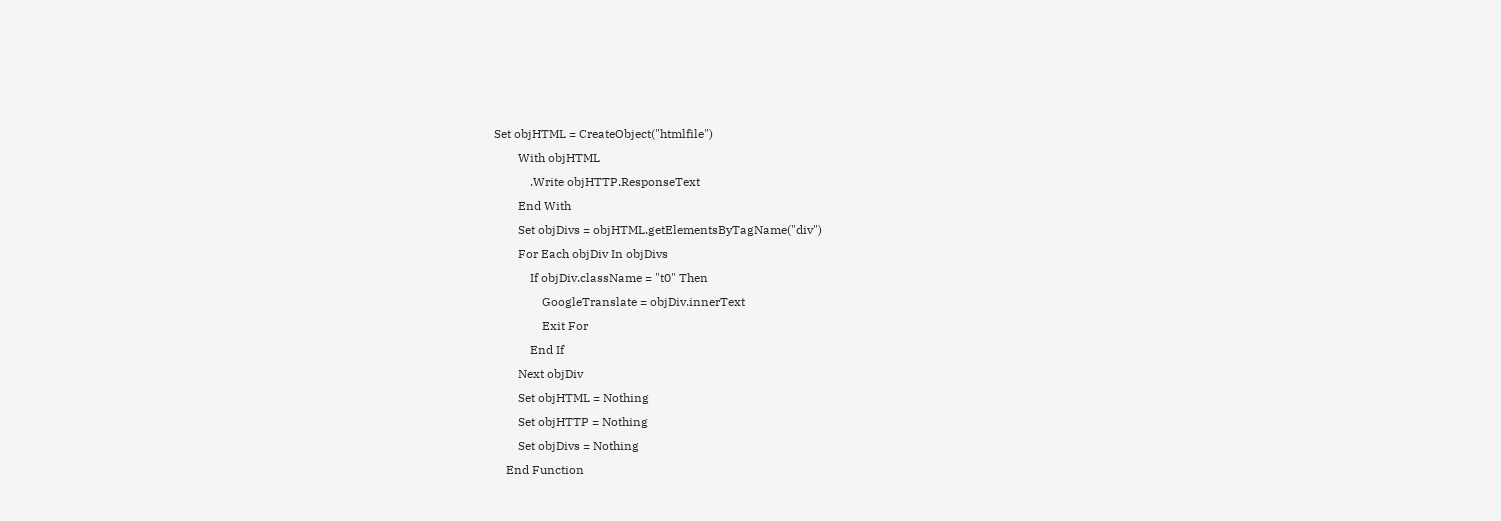Set objHTML = CreateObject("htmlfile")
        With objHTML
            .Write objHTTP.ResponseText
        End With
        Set objDivs = objHTML.getElementsByTagName("div")
        For Each objDiv In objDivs
            If objDiv.className = "t0" Then
                GoogleTranslate = objDiv.innerText
                Exit For
            End If
        Next objDiv
        Set objHTML = Nothing
        Set objHTTP = Nothing
        Set objDivs = Nothing
    End Function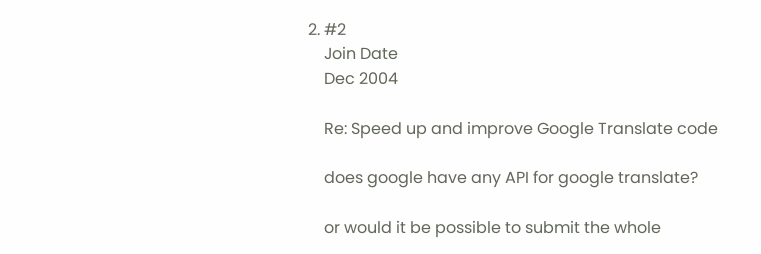2. #2
    Join Date
    Dec 2004

    Re: Speed up and improve Google Translate code

    does google have any API for google translate?

    or would it be possible to submit the whole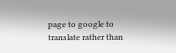page to google to translate rather than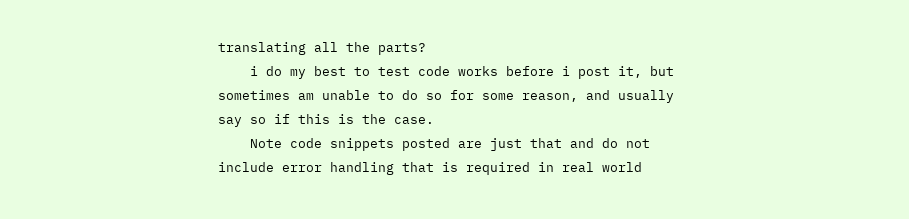translating all the parts?
    i do my best to test code works before i post it, but sometimes am unable to do so for some reason, and usually say so if this is the case.
    Note code snippets posted are just that and do not include error handling that is required in real world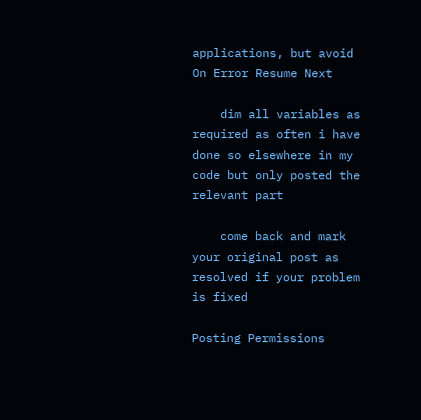applications, but avoid On Error Resume Next

    dim all variables as required as often i have done so elsewhere in my code but only posted the relevant part

    come back and mark your original post as resolved if your problem is fixed

Posting Permissions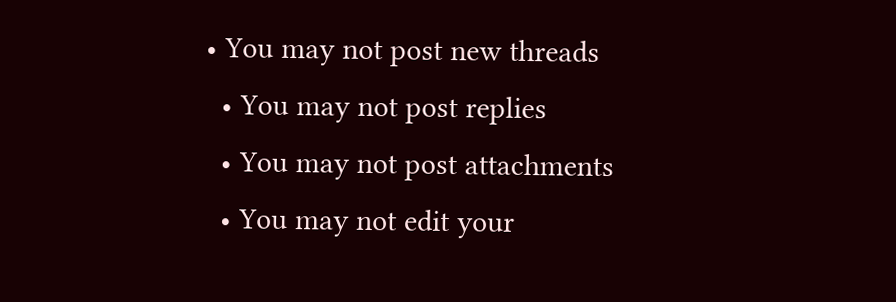• You may not post new threads
  • You may not post replies
  • You may not post attachments
  • You may not edit your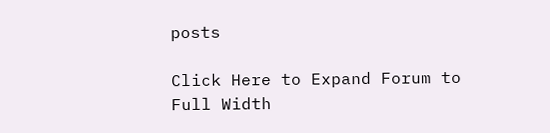posts

Click Here to Expand Forum to Full Width